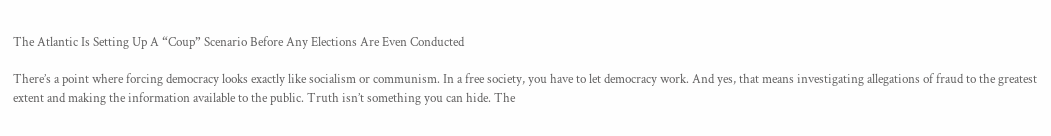The Atlantic Is Setting Up A “Coup” Scenario Before Any Elections Are Even Conducted

There’s a point where forcing democracy looks exactly like socialism or communism. In a free society, you have to let democracy work. And yes, that means investigating allegations of fraud to the greatest extent and making the information available to the public. Truth isn’t something you can hide. The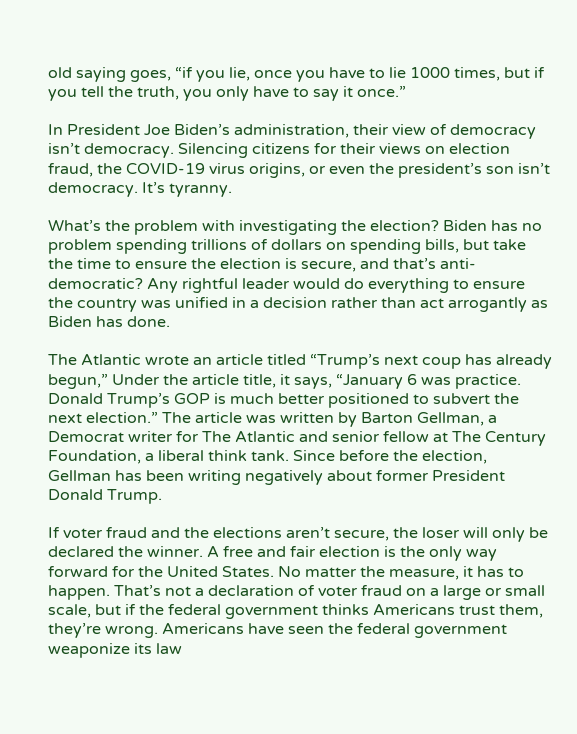old saying goes, “if you lie, once you have to lie 1000 times, but if you tell the truth, you only have to say it once.”

In President Joe Biden’s administration, their view of democracy isn’t democracy. Silencing citizens for their views on election fraud, the COVID-19 virus origins, or even the president’s son isn’t democracy. It’s tyranny.

What’s the problem with investigating the election? Biden has no problem spending trillions of dollars on spending bills, but take the time to ensure the election is secure, and that’s anti-democratic? Any rightful leader would do everything to ensure the country was unified in a decision rather than act arrogantly as Biden has done.

The Atlantic wrote an article titled “Trump’s next coup has already begun,” Under the article title, it says, “January 6 was practice. Donald Trump’s GOP is much better positioned to subvert the next election.” The article was written by Barton Gellman, a Democrat writer for The Atlantic and senior fellow at The Century Foundation, a liberal think tank. Since before the election, Gellman has been writing negatively about former President Donald Trump.

If voter fraud and the elections aren’t secure, the loser will only be declared the winner. A free and fair election is the only way forward for the United States. No matter the measure, it has to happen. That’s not a declaration of voter fraud on a large or small scale, but if the federal government thinks Americans trust them, they’re wrong. Americans have seen the federal government weaponize its law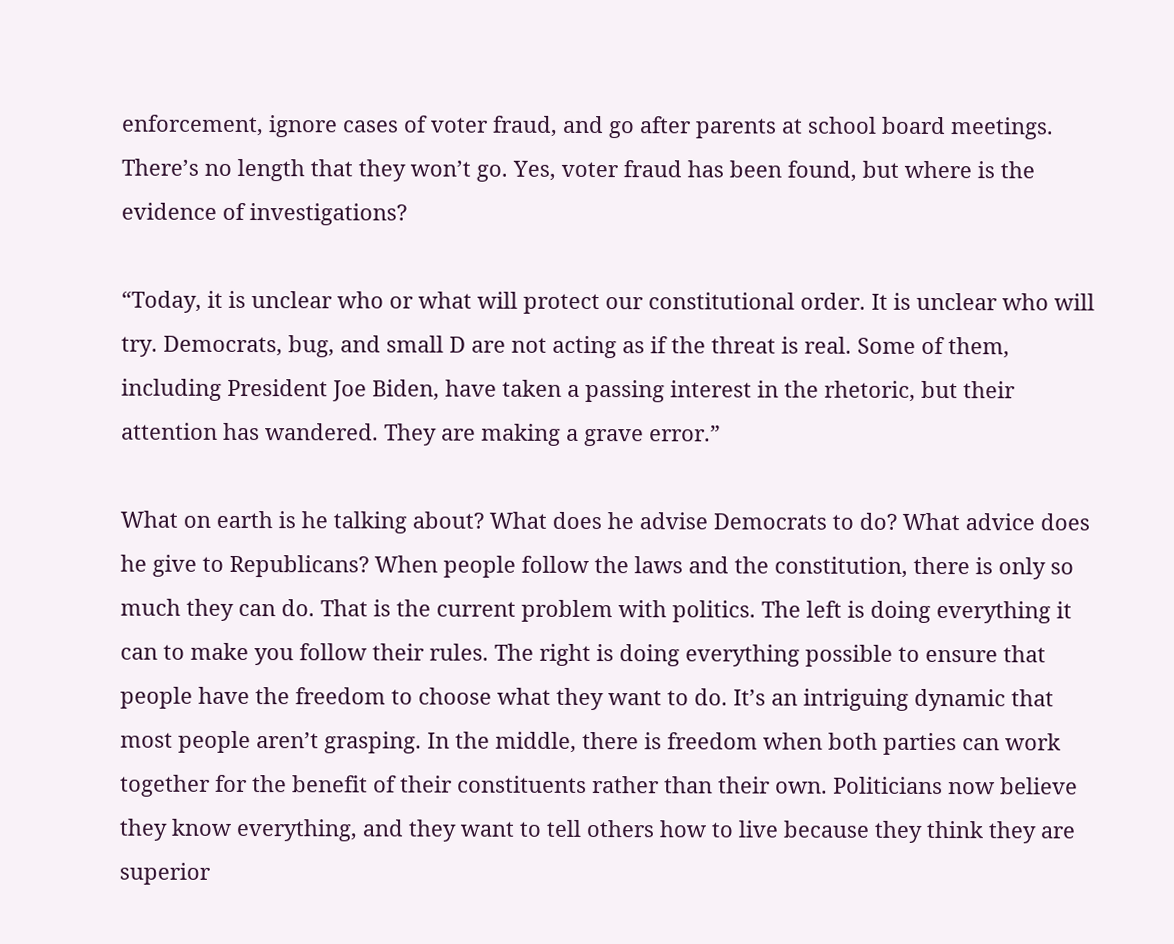enforcement, ignore cases of voter fraud, and go after parents at school board meetings. There’s no length that they won’t go. Yes, voter fraud has been found, but where is the evidence of investigations?

“Today, it is unclear who or what will protect our constitutional order. It is unclear who will try. Democrats, bug, and small D are not acting as if the threat is real. Some of them, including President Joe Biden, have taken a passing interest in the rhetoric, but their attention has wandered. They are making a grave error.”

What on earth is he talking about? What does he advise Democrats to do? What advice does he give to Republicans? When people follow the laws and the constitution, there is only so much they can do. That is the current problem with politics. The left is doing everything it can to make you follow their rules. The right is doing everything possible to ensure that people have the freedom to choose what they want to do. It’s an intriguing dynamic that most people aren’t grasping. In the middle, there is freedom when both parties can work together for the benefit of their constituents rather than their own. Politicians now believe they know everything, and they want to tell others how to live because they think they are superior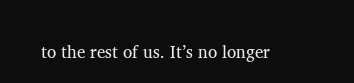to the rest of us. It’s no longer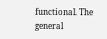functional. The general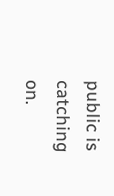public is catching on.